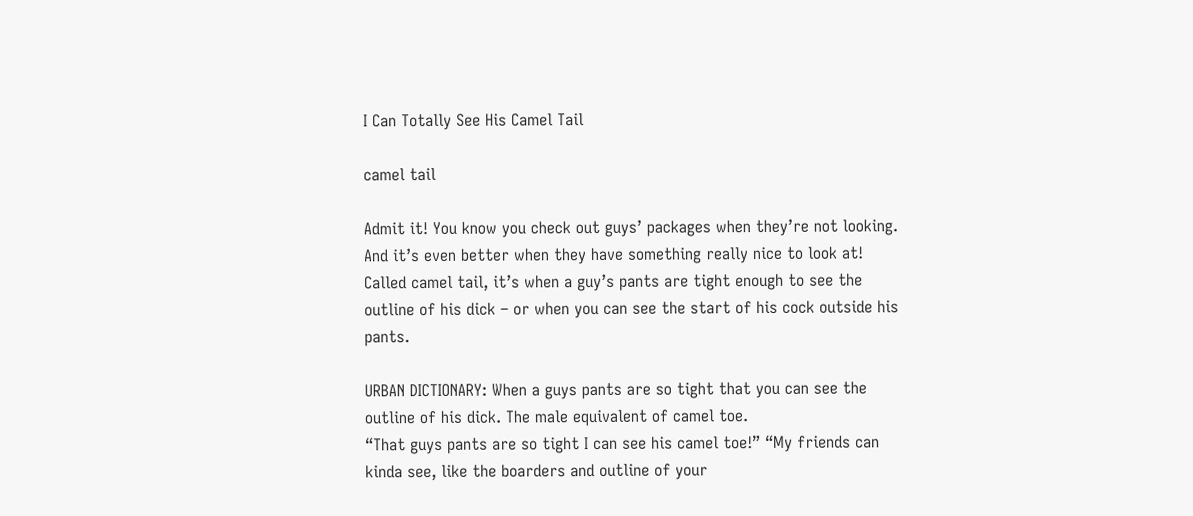I Can Totally See His Camel Tail

camel tail

Admit it! You know you check out guys’ packages when they’re not looking. And it’s even better when they have something really nice to look at! Called camel tail, it’s when a guy’s pants are tight enough to see the outline of his dick – or when you can see the start of his cock outside his pants.

URBAN DICTIONARY: When a guys pants are so tight that you can see the outline of his dick. The male equivalent of camel toe.
“That guys pants are so tight I can see his camel toe!” “My friends can kinda see, like the boarders and outline of your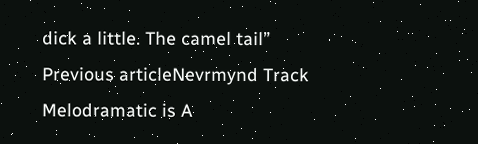dick a little. The camel tail”
Previous articleNevrmynd Track Melodramatic is A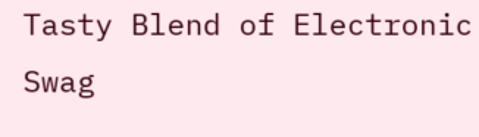Tasty Blend of Electronic Swag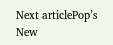Next articlePop’s New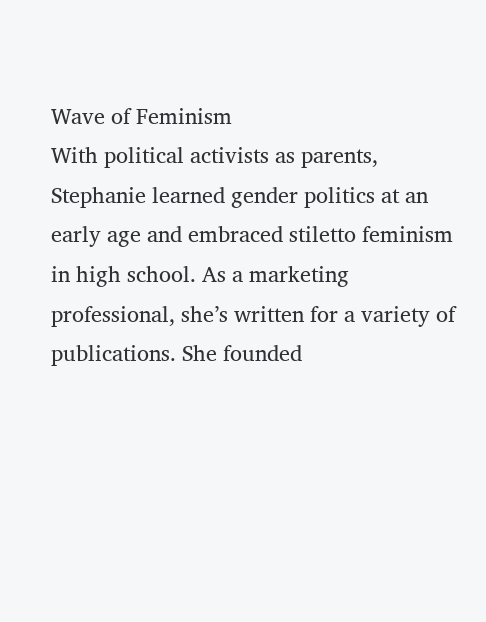Wave of Feminism
With political activists as parents, Stephanie learned gender politics at an early age and embraced stiletto feminism in high school. As a marketing professional, she’s written for a variety of publications. She founded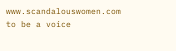www.scandalouswomen.com to be a voice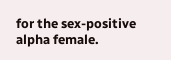for the sex-positive alpha female.